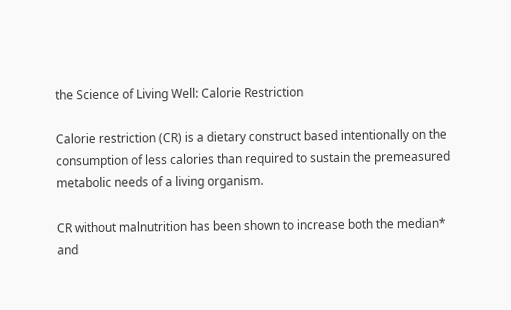the Science of Living Well: Calorie Restriction

Calorie restriction (CR) is a dietary construct based intentionally on the consumption of less calories than required to sustain the premeasured metabolic needs of a living organism.

CR without malnutrition has been shown to increase both the median* and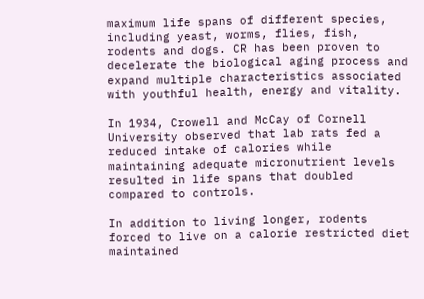maximum life spans of different species, including yeast, worms, flies, fish, rodents and dogs. CR has been proven to decelerate the biological aging process and expand multiple characteristics associated with youthful health, energy and vitality.

In 1934, Crowell and McCay of Cornell University observed that lab rats fed a reduced intake of calories while maintaining adequate micronutrient levels resulted in life spans that doubled compared to controls.

In addition to living longer, rodents forced to live on a calorie restricted diet maintained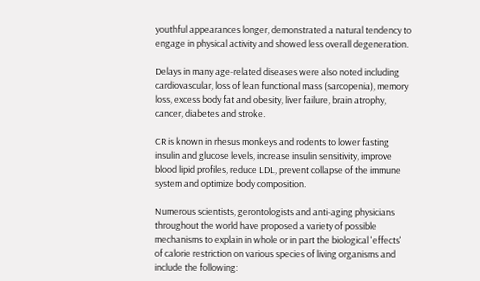youthful appearances longer, demonstrated a natural tendency to engage in physical activity and showed less overall degeneration.

Delays in many age-related diseases were also noted including cardiovascular, loss of lean functional mass (sarcopenia), memory loss, excess body fat and obesity, liver failure, brain atrophy, cancer, diabetes and stroke.

CR is known in rhesus monkeys and rodents to lower fasting insulin and glucose levels, increase insulin sensitivity, improve blood lipid profiles, reduce LDL, prevent collapse of the immune system and optimize body composition.

Numerous scientists, gerontologists and anti-aging physicians throughout the world have proposed a variety of possible mechanisms to explain in whole or in part the biological 'effects' of calorie restriction on various species of living organisms and include the following: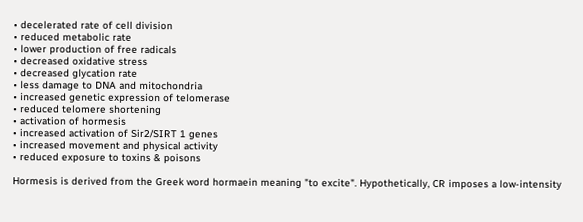• decelerated rate of cell division
• reduced metabolic rate
• lower production of free radicals
• decreased oxidative stress
• decreased glycation rate
• less damage to DNA and mitochondria
• increased genetic expression of telomerase
• reduced telomere shortening
• activation of hormesis
• increased activation of Sir2/SIRT 1 genes
• increased movement and physical activity
• reduced exposure to toxins & poisons

Hormesis is derived from the Greek word hormaein meaning "to excite". Hypothetically, CR imposes a low-intensity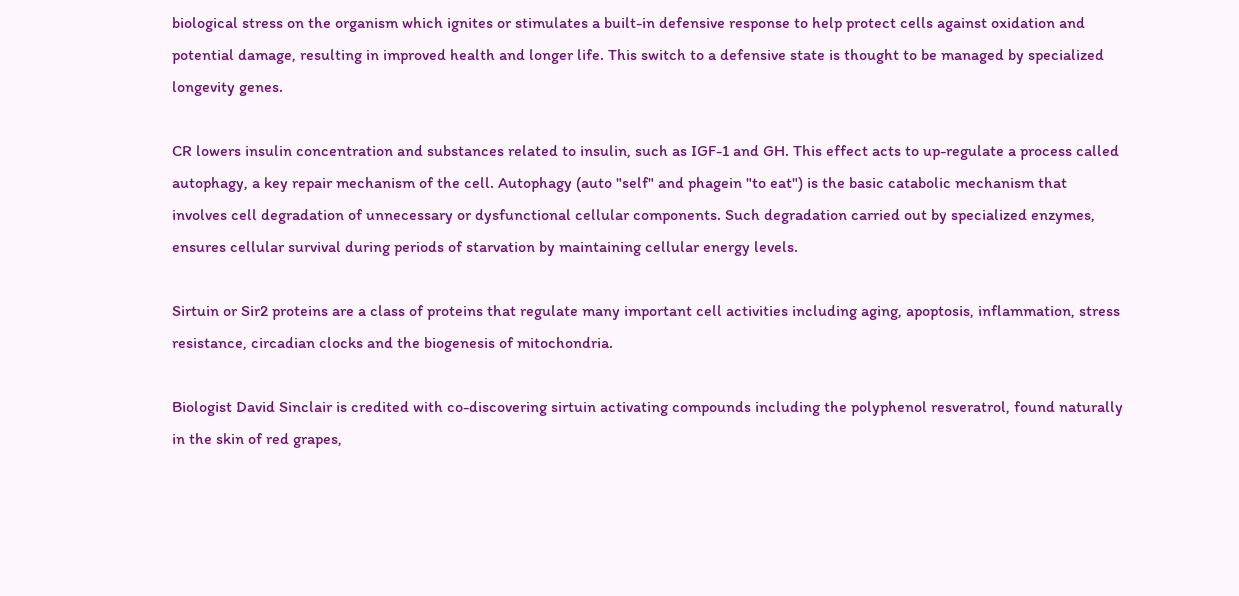biological stress on the organism which ignites or stimulates a built-in defensive response to help protect cells against oxidation and potential damage, resulting in improved health and longer life. This switch to a defensive state is thought to be managed by specialized longevity genes.

CR lowers insulin concentration and substances related to insulin, such as IGF-1 and GH. This effect acts to up-regulate a process called autophagy, a key repair mechanism of the cell. Autophagy (auto "self" and phagein "to eat") is the basic catabolic mechanism that involves cell degradation of unnecessary or dysfunctional cellular components. Such degradation carried out by specialized enzymes, ensures cellular survival during periods of starvation by maintaining cellular energy levels.

Sirtuin or Sir2 proteins are a class of proteins that regulate many important cell activities including aging, apoptosis, inflammation, stress resistance, circadian clocks and the biogenesis of mitochondria.

Biologist David Sinclair is credited with co-discovering sirtuin activating compounds including the polyphenol resveratrol, found naturally in the skin of red grapes,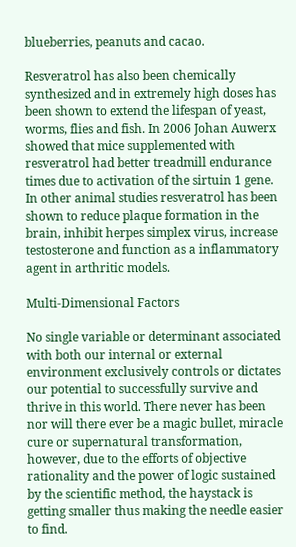blueberries, peanuts and cacao.

Resveratrol has also been chemically synthesized and in extremely high doses has been shown to extend the lifespan of yeast, worms, flies and fish. In 2006 Johan Auwerx showed that mice supplemented with resveratrol had better treadmill endurance times due to activation of the sirtuin 1 gene. In other animal studies resveratrol has been shown to reduce plaque formation in the brain, inhibit herpes simplex virus, increase testosterone and function as a inflammatory agent in arthritic models.

Multi-Dimensional Factors

No single variable or determinant associated with both our internal or external environment exclusively controls or dictates our potential to successfully survive and thrive in this world. There never has been nor will there ever be a magic bullet, miracle cure or supernatural transformation, however, due to the efforts of objective rationality and the power of logic sustained by the scientific method, the haystack is getting smaller thus making the needle easier to find.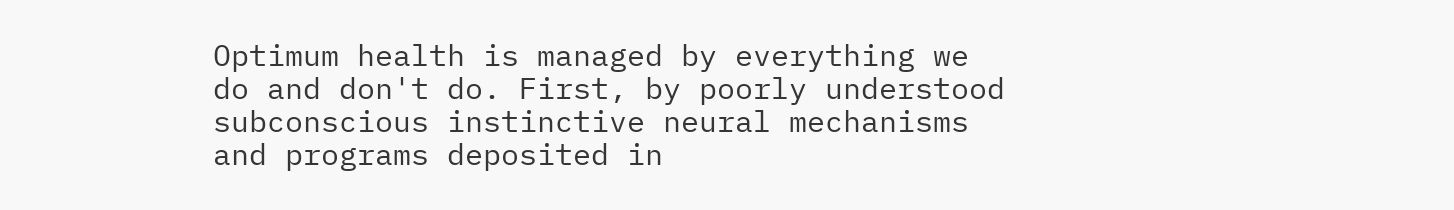Optimum health is managed by everything we do and don't do. First, by poorly understood subconscious instinctive neural mechanisms and programs deposited in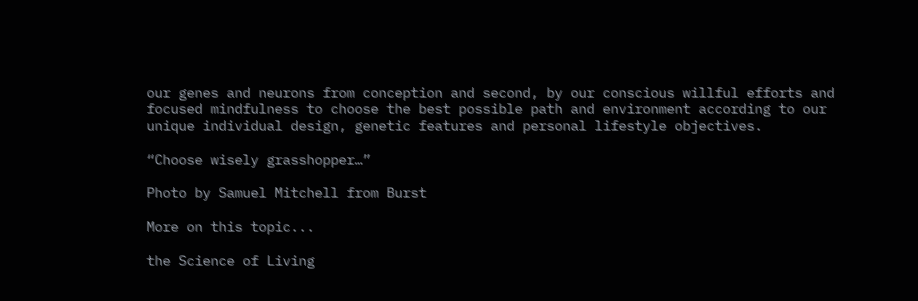our genes and neurons from conception and second, by our conscious willful efforts and focused mindfulness to choose the best possible path and environment according to our unique individual design, genetic features and personal lifestyle objectives.

“Choose wisely grasshopper…”

Photo by Samuel Mitchell from Burst

More on this topic...

the Science of Living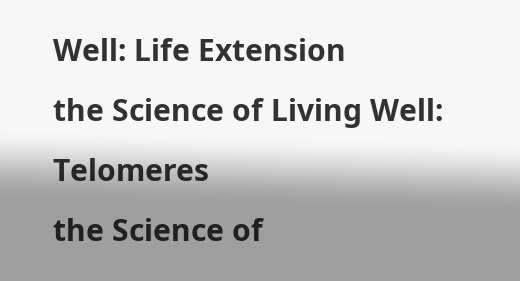Well: Life Extension
the Science of Living Well: Telomeres
the Science of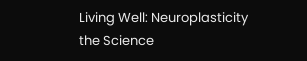Living Well: Neuroplasticity
the Science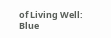of Living Well: Blue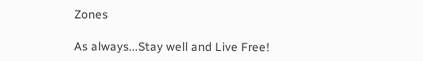Zones

As always...Stay well and Live Free!